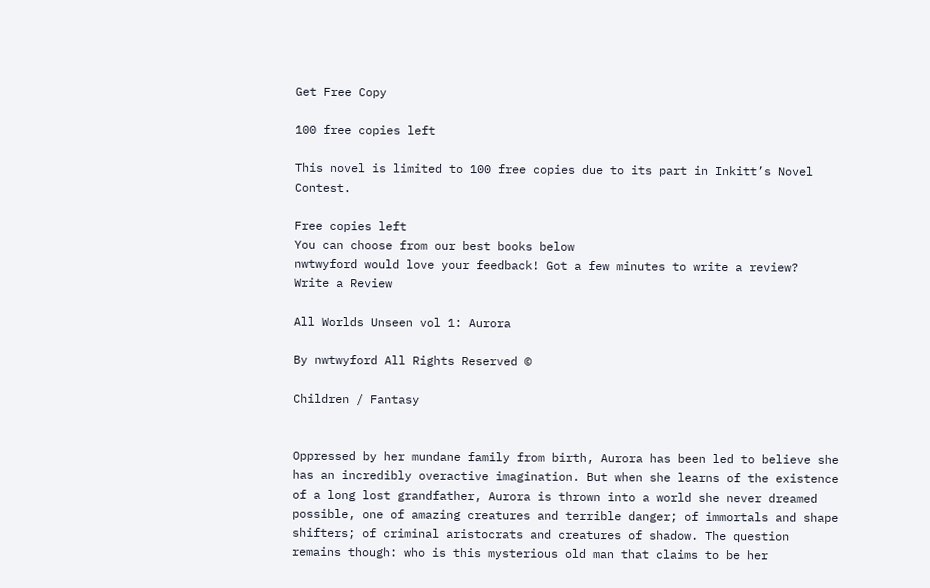Get Free Copy

100 free copies left

This novel is limited to 100 free copies due to its part in Inkitt’s Novel Contest.

Free copies left
You can choose from our best books below
nwtwyford would love your feedback! Got a few minutes to write a review?
Write a Review

All Worlds Unseen vol 1: Aurora

By nwtwyford All Rights Reserved ©

Children / Fantasy


Oppressed by her mundane family from birth, Aurora has been led to believe she has an incredibly overactive imagination. But when she learns of the existence of a long lost grandfather, Aurora is thrown into a world she never dreamed possible, one of amazing creatures and terrible danger; of immortals and shape shifters; of criminal aristocrats and creatures of shadow. The question remains though: who is this mysterious old man that claims to be her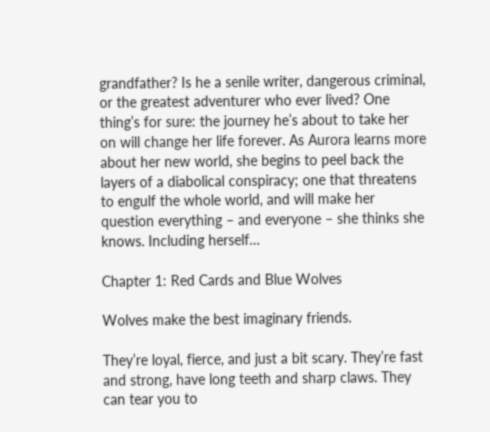grandfather? Is he a senile writer, dangerous criminal, or the greatest adventurer who ever lived? One thing’s for sure: the journey he’s about to take her on will change her life forever. As Aurora learns more about her new world, she begins to peel back the layers of a diabolical conspiracy; one that threatens to engulf the whole world, and will make her question everything – and everyone – she thinks she knows. Including herself…

Chapter 1: Red Cards and Blue Wolves

Wolves make the best imaginary friends.

They’re loyal, fierce, and just a bit scary. They’re fast and strong, have long teeth and sharp claws. They can tear you to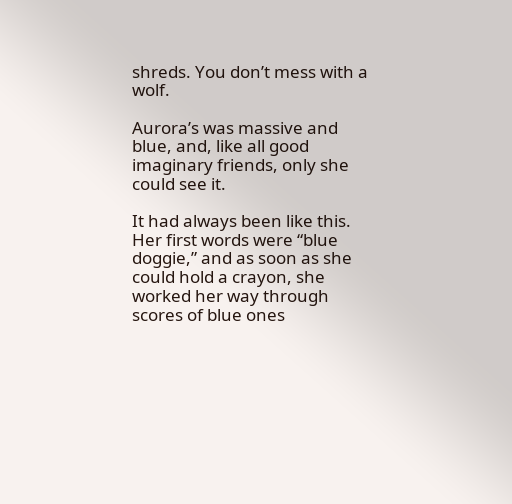shreds. You don’t mess with a wolf.

Aurora’s was massive and blue, and, like all good imaginary friends, only she could see it.

It had always been like this. Her first words were “blue doggie,” and as soon as she could hold a crayon, she worked her way through scores of blue ones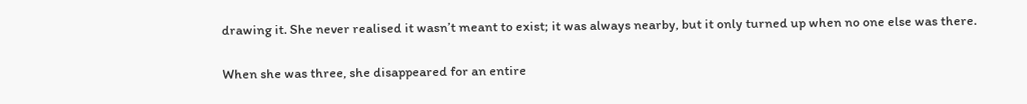drawing it. She never realised it wasn’t meant to exist; it was always nearby, but it only turned up when no one else was there.

When she was three, she disappeared for an entire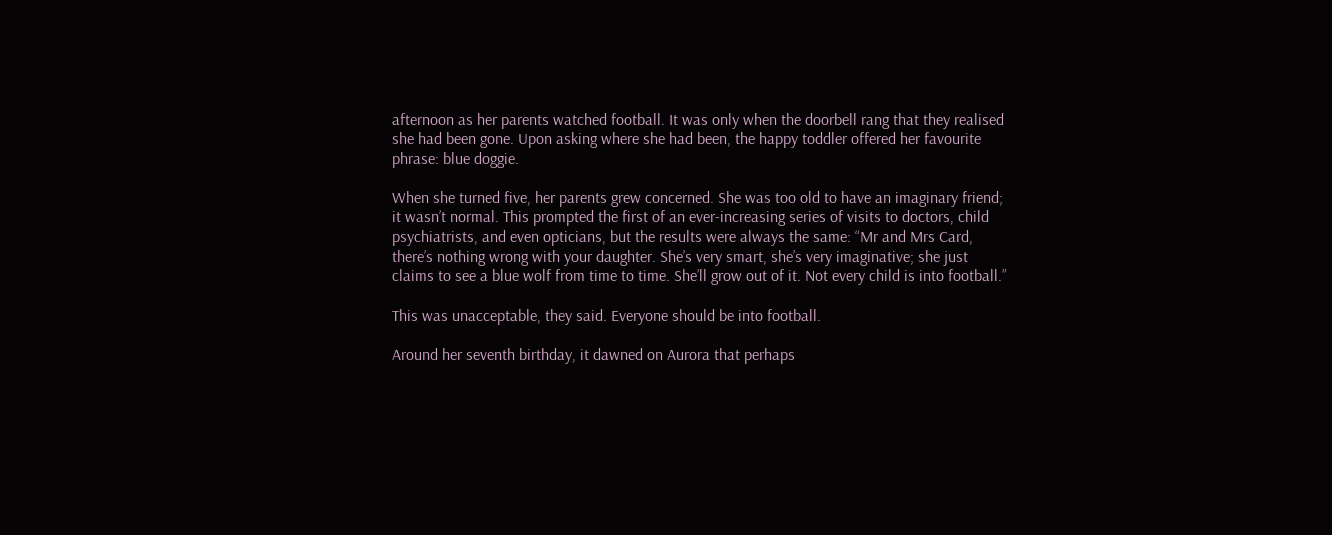afternoon as her parents watched football. It was only when the doorbell rang that they realised she had been gone. Upon asking where she had been, the happy toddler offered her favourite phrase: blue doggie.

When she turned five, her parents grew concerned. She was too old to have an imaginary friend; it wasn’t normal. This prompted the first of an ever-increasing series of visits to doctors, child psychiatrists, and even opticians, but the results were always the same: “Mr and Mrs Card, there’s nothing wrong with your daughter. She’s very smart, she’s very imaginative; she just claims to see a blue wolf from time to time. She’ll grow out of it. Not every child is into football.”

This was unacceptable, they said. Everyone should be into football.

Around her seventh birthday, it dawned on Aurora that perhaps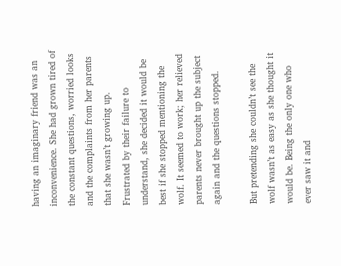having an imaginary friend was an inconvenience. She had grown tired of the constant questions, worried looks and the complaints from her parents that she wasn’t growing up. Frustrated by their failure to understand, she decided it would be best if she stopped mentioning the wolf. It seemed to work; her relieved parents never brought up the subject again and the questions stopped.

But pretending she couldn’t see the wolf wasn’t as easy as she thought it would be. Being the only one who ever saw it and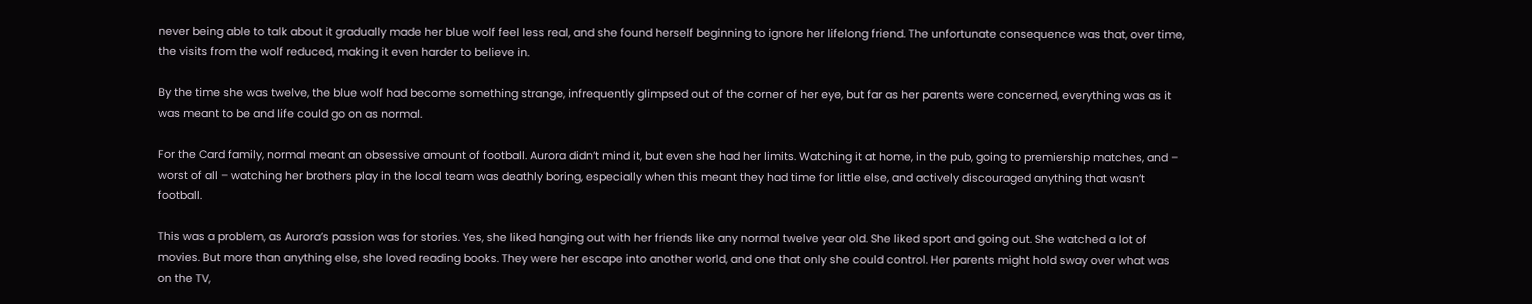never being able to talk about it gradually made her blue wolf feel less real, and she found herself beginning to ignore her lifelong friend. The unfortunate consequence was that, over time, the visits from the wolf reduced, making it even harder to believe in.

By the time she was twelve, the blue wolf had become something strange, infrequently glimpsed out of the corner of her eye, but far as her parents were concerned, everything was as it was meant to be and life could go on as normal.

For the Card family, normal meant an obsessive amount of football. Aurora didn’t mind it, but even she had her limits. Watching it at home, in the pub, going to premiership matches, and – worst of all – watching her brothers play in the local team was deathly boring, especially when this meant they had time for little else, and actively discouraged anything that wasn’t football.

This was a problem, as Aurora’s passion was for stories. Yes, she liked hanging out with her friends like any normal twelve year old. She liked sport and going out. She watched a lot of movies. But more than anything else, she loved reading books. They were her escape into another world, and one that only she could control. Her parents might hold sway over what was on the TV,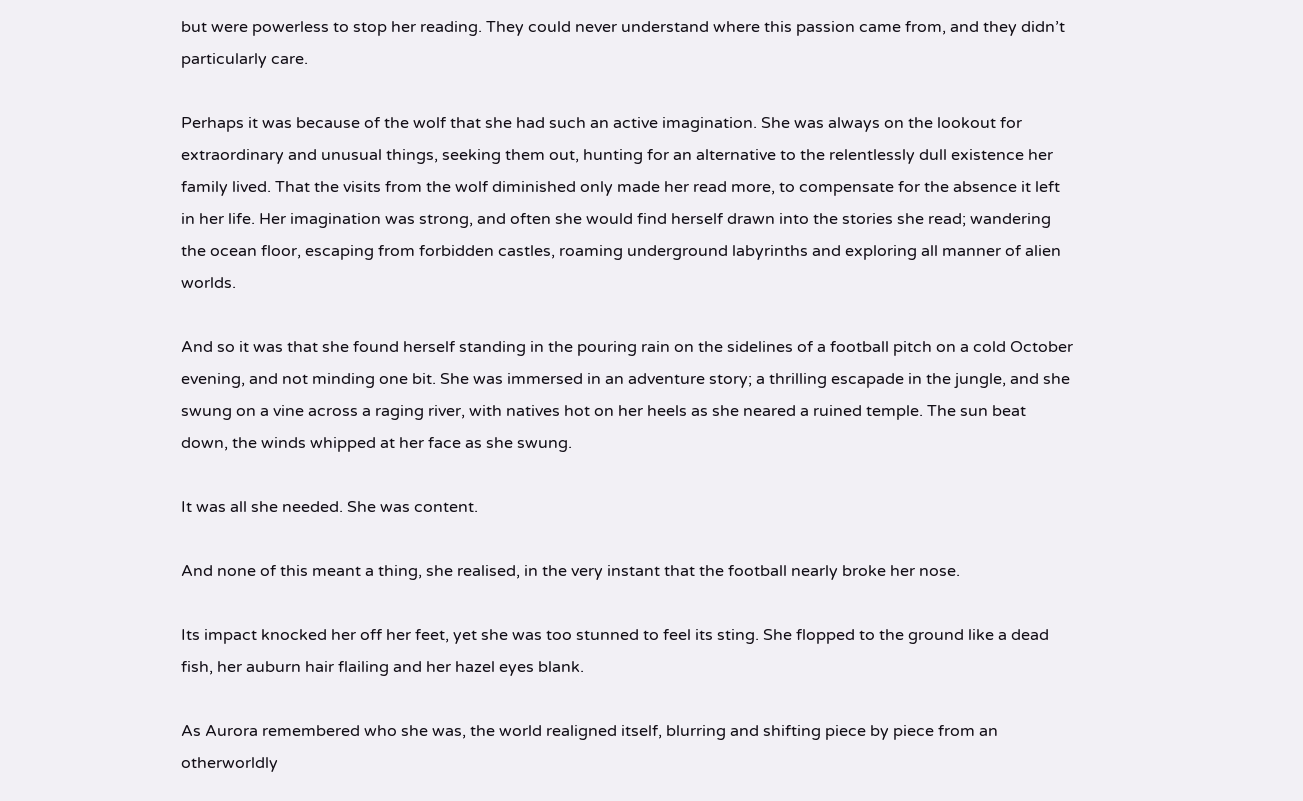but were powerless to stop her reading. They could never understand where this passion came from, and they didn’t particularly care.

Perhaps it was because of the wolf that she had such an active imagination. She was always on the lookout for extraordinary and unusual things, seeking them out, hunting for an alternative to the relentlessly dull existence her family lived. That the visits from the wolf diminished only made her read more, to compensate for the absence it left in her life. Her imagination was strong, and often she would find herself drawn into the stories she read; wandering the ocean floor, escaping from forbidden castles, roaming underground labyrinths and exploring all manner of alien worlds.

And so it was that she found herself standing in the pouring rain on the sidelines of a football pitch on a cold October evening, and not minding one bit. She was immersed in an adventure story; a thrilling escapade in the jungle, and she swung on a vine across a raging river, with natives hot on her heels as she neared a ruined temple. The sun beat down, the winds whipped at her face as she swung.

It was all she needed. She was content.

And none of this meant a thing, she realised, in the very instant that the football nearly broke her nose.

Its impact knocked her off her feet, yet she was too stunned to feel its sting. She flopped to the ground like a dead fish, her auburn hair flailing and her hazel eyes blank.

As Aurora remembered who she was, the world realigned itself, blurring and shifting piece by piece from an otherworldly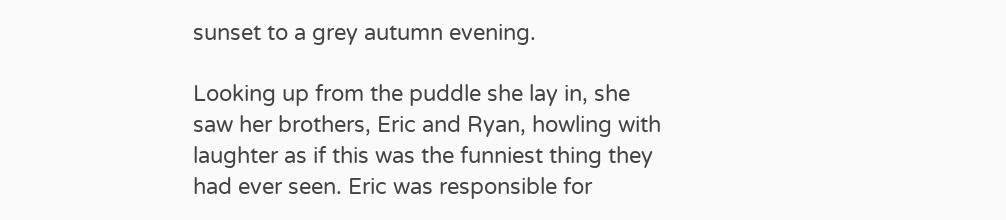sunset to a grey autumn evening.

Looking up from the puddle she lay in, she saw her brothers, Eric and Ryan, howling with laughter as if this was the funniest thing they had ever seen. Eric was responsible for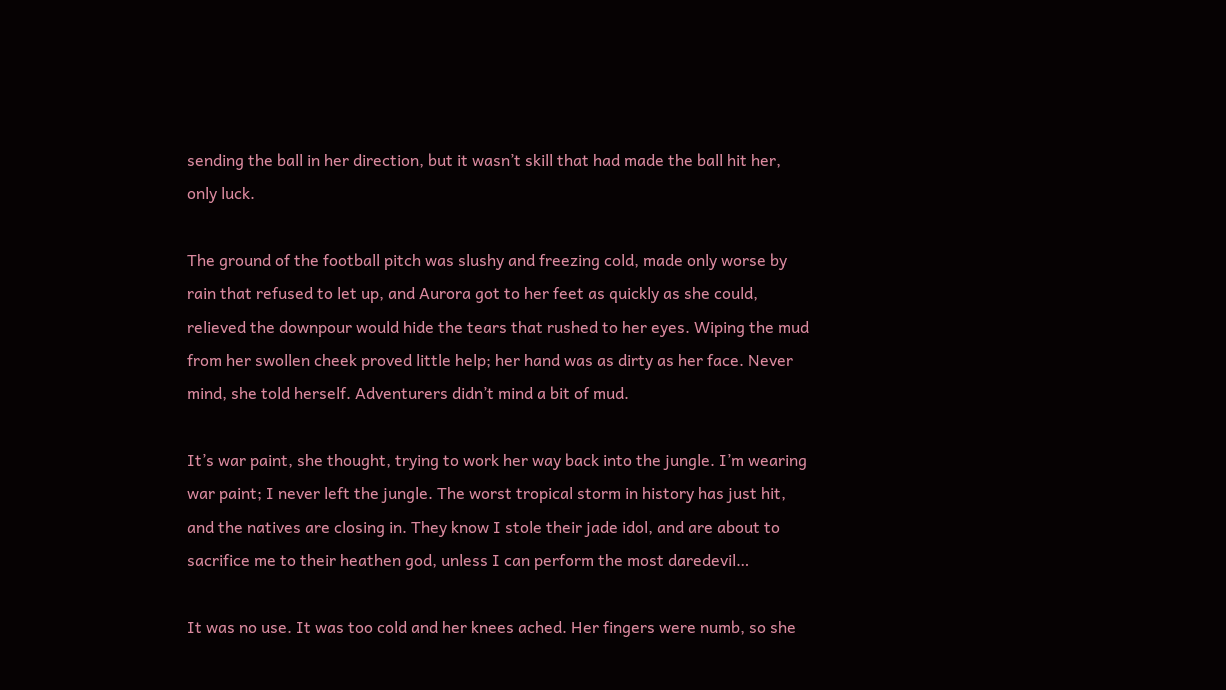sending the ball in her direction, but it wasn’t skill that had made the ball hit her, only luck.

The ground of the football pitch was slushy and freezing cold, made only worse by rain that refused to let up, and Aurora got to her feet as quickly as she could, relieved the downpour would hide the tears that rushed to her eyes. Wiping the mud from her swollen cheek proved little help; her hand was as dirty as her face. Never mind, she told herself. Adventurers didn’t mind a bit of mud.

It’s war paint, she thought, trying to work her way back into the jungle. I’m wearing war paint; I never left the jungle. The worst tropical storm in history has just hit, and the natives are closing in. They know I stole their jade idol, and are about to sacrifice me to their heathen god, unless I can perform the most daredevil…

It was no use. It was too cold and her knees ached. Her fingers were numb, so she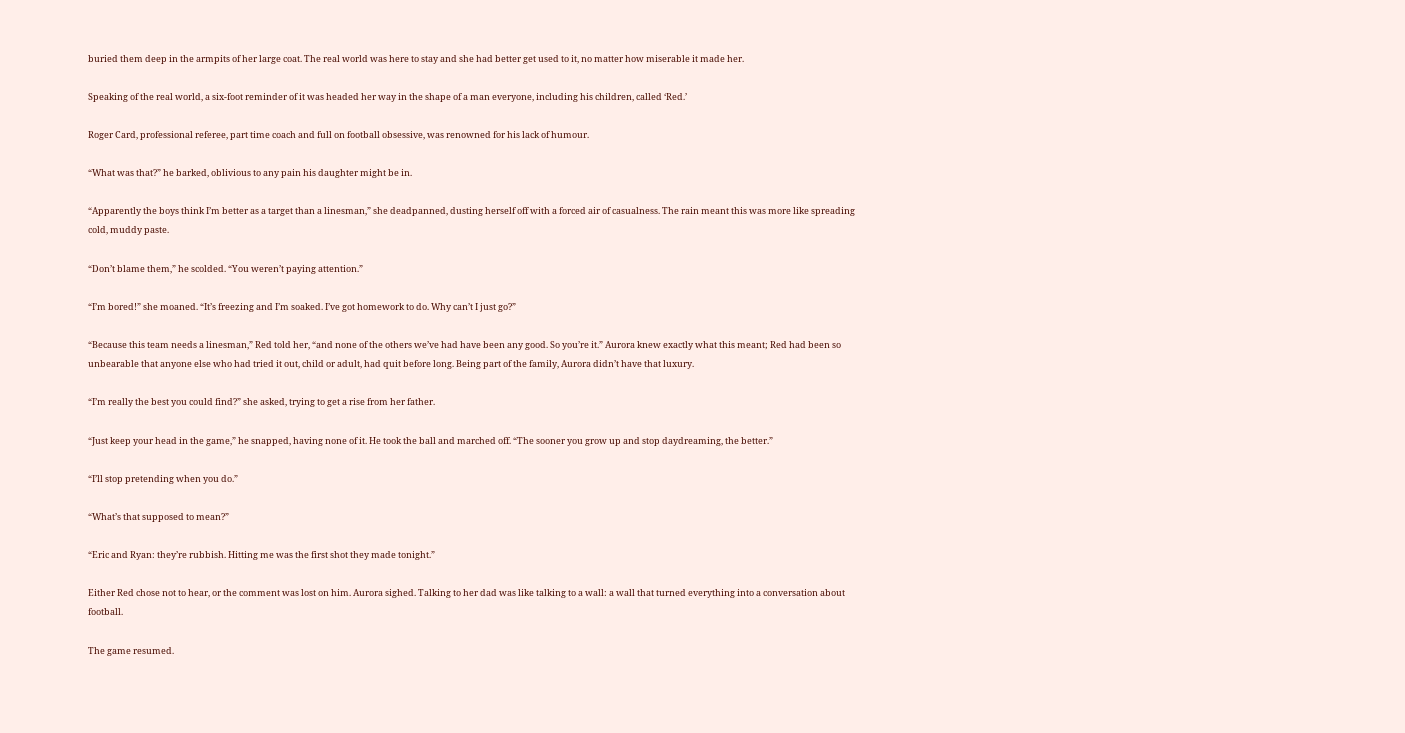buried them deep in the armpits of her large coat. The real world was here to stay and she had better get used to it, no matter how miserable it made her.

Speaking of the real world, a six-foot reminder of it was headed her way in the shape of a man everyone, including his children, called ‘Red.’

Roger Card, professional referee, part time coach and full on football obsessive, was renowned for his lack of humour.

“What was that?” he barked, oblivious to any pain his daughter might be in.

“Apparently the boys think I’m better as a target than a linesman,” she deadpanned, dusting herself off with a forced air of casualness. The rain meant this was more like spreading cold, muddy paste.

“Don’t blame them,” he scolded. “You weren’t paying attention.”

“I’m bored!” she moaned. “It’s freezing and I’m soaked. I’ve got homework to do. Why can’t I just go?”

“Because this team needs a linesman,” Red told her, “and none of the others we’ve had have been any good. So you’re it.” Aurora knew exactly what this meant; Red had been so unbearable that anyone else who had tried it out, child or adult, had quit before long. Being part of the family, Aurora didn’t have that luxury.

“I’m really the best you could find?” she asked, trying to get a rise from her father.

“Just keep your head in the game,” he snapped, having none of it. He took the ball and marched off. “The sooner you grow up and stop daydreaming, the better.”

“I’ll stop pretending when you do.”

“What’s that supposed to mean?”

“Eric and Ryan: they’re rubbish. Hitting me was the first shot they made tonight.”

Either Red chose not to hear, or the comment was lost on him. Aurora sighed. Talking to her dad was like talking to a wall: a wall that turned everything into a conversation about football.

The game resumed.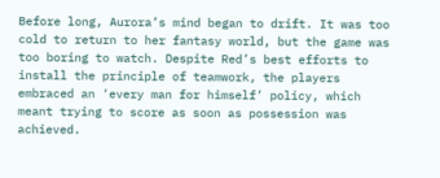Before long, Aurora’s mind began to drift. It was too cold to return to her fantasy world, but the game was too boring to watch. Despite Red’s best efforts to install the principle of teamwork, the players embraced an ‘every man for himself’ policy, which meant trying to score as soon as possession was achieved.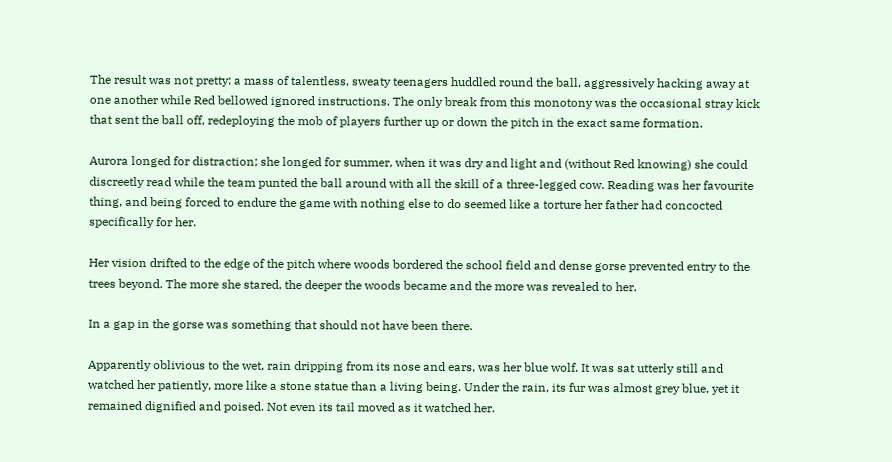The result was not pretty: a mass of talentless, sweaty teenagers huddled round the ball, aggressively hacking away at one another while Red bellowed ignored instructions. The only break from this monotony was the occasional stray kick that sent the ball off, redeploying the mob of players further up or down the pitch in the exact same formation.

Aurora longed for distraction; she longed for summer, when it was dry and light and (without Red knowing) she could discreetly read while the team punted the ball around with all the skill of a three-legged cow. Reading was her favourite thing, and being forced to endure the game with nothing else to do seemed like a torture her father had concocted specifically for her.

Her vision drifted to the edge of the pitch where woods bordered the school field and dense gorse prevented entry to the trees beyond. The more she stared, the deeper the woods became and the more was revealed to her.

In a gap in the gorse was something that should not have been there.

Apparently oblivious to the wet, rain dripping from its nose and ears, was her blue wolf. It was sat utterly still and watched her patiently, more like a stone statue than a living being. Under the rain, its fur was almost grey blue, yet it remained dignified and poised. Not even its tail moved as it watched her.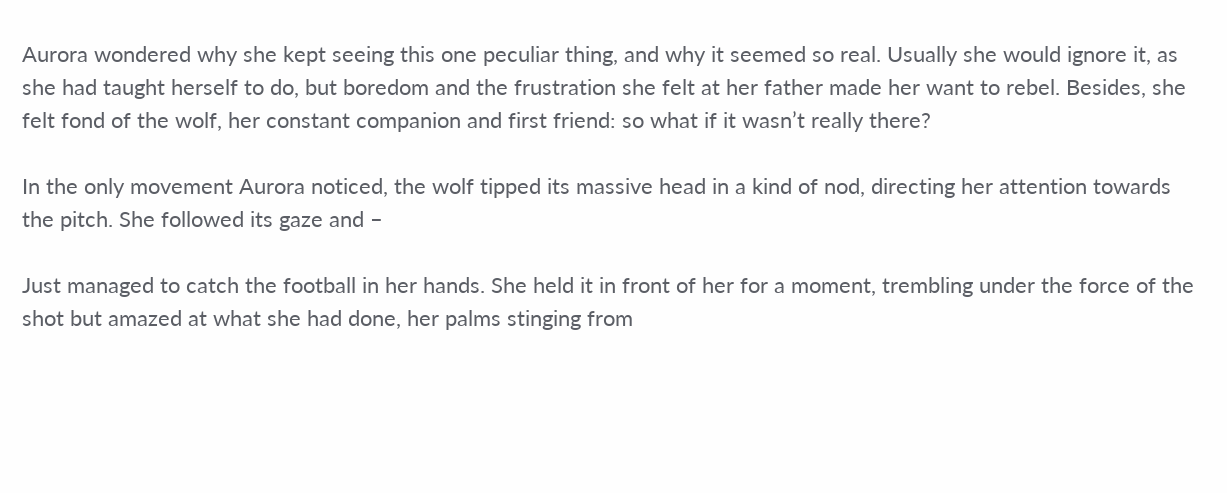Aurora wondered why she kept seeing this one peculiar thing, and why it seemed so real. Usually she would ignore it, as she had taught herself to do, but boredom and the frustration she felt at her father made her want to rebel. Besides, she felt fond of the wolf, her constant companion and first friend: so what if it wasn’t really there?

In the only movement Aurora noticed, the wolf tipped its massive head in a kind of nod, directing her attention towards the pitch. She followed its gaze and –

Just managed to catch the football in her hands. She held it in front of her for a moment, trembling under the force of the shot but amazed at what she had done, her palms stinging from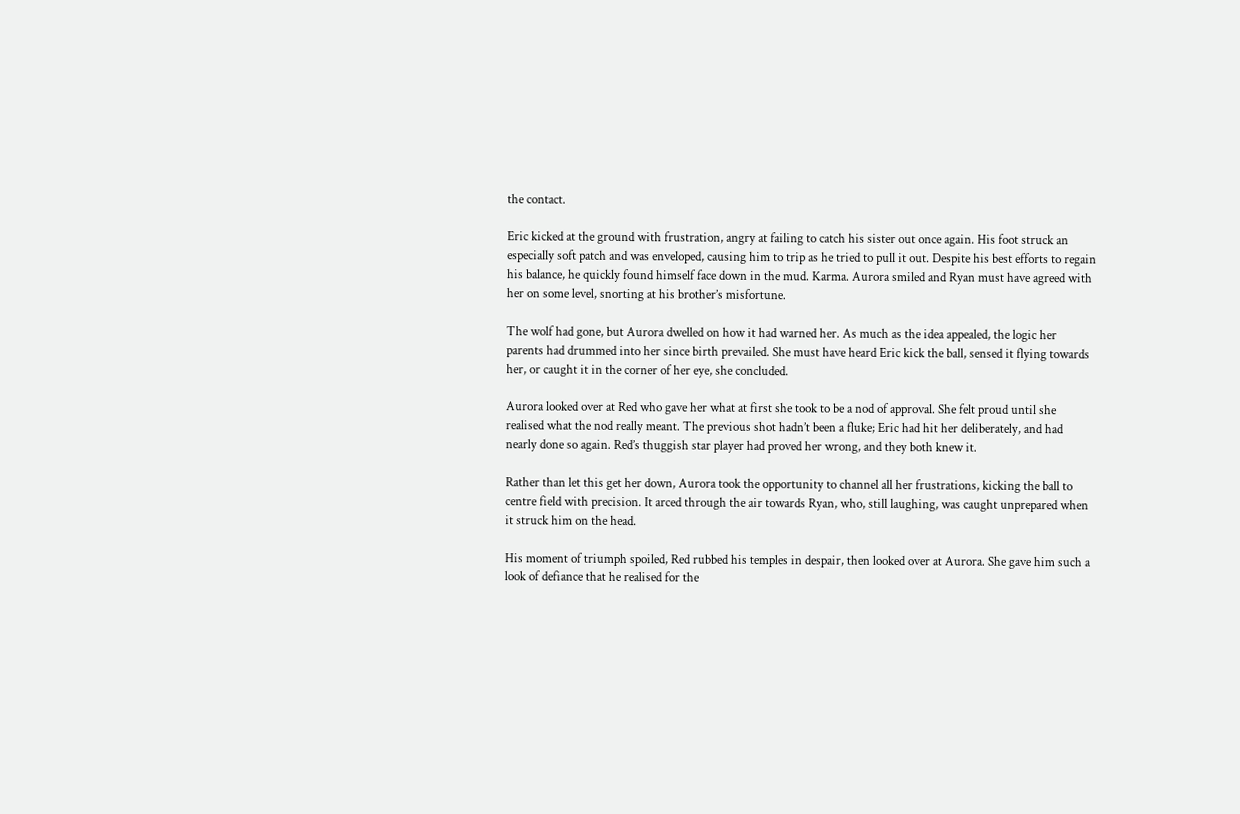the contact.

Eric kicked at the ground with frustration, angry at failing to catch his sister out once again. His foot struck an especially soft patch and was enveloped, causing him to trip as he tried to pull it out. Despite his best efforts to regain his balance, he quickly found himself face down in the mud. Karma. Aurora smiled and Ryan must have agreed with her on some level, snorting at his brother’s misfortune.

The wolf had gone, but Aurora dwelled on how it had warned her. As much as the idea appealed, the logic her parents had drummed into her since birth prevailed. She must have heard Eric kick the ball, sensed it flying towards her, or caught it in the corner of her eye, she concluded.

Aurora looked over at Red who gave her what at first she took to be a nod of approval. She felt proud until she realised what the nod really meant. The previous shot hadn’t been a fluke; Eric had hit her deliberately, and had nearly done so again. Red’s thuggish star player had proved her wrong, and they both knew it.

Rather than let this get her down, Aurora took the opportunity to channel all her frustrations, kicking the ball to centre field with precision. It arced through the air towards Ryan, who, still laughing, was caught unprepared when it struck him on the head.

His moment of triumph spoiled, Red rubbed his temples in despair, then looked over at Aurora. She gave him such a look of defiance that he realised for the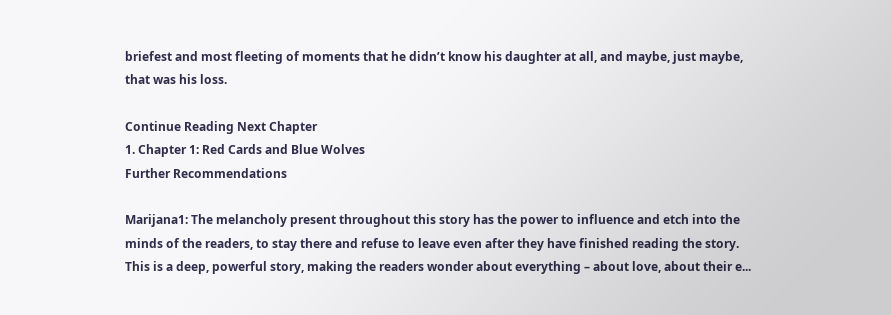briefest and most fleeting of moments that he didn’t know his daughter at all, and maybe, just maybe, that was his loss.

Continue Reading Next Chapter
1. Chapter 1: Red Cards and Blue Wolves
Further Recommendations

Marijana1: The melancholy present throughout this story has the power to influence and etch into the minds of the readers, to stay there and refuse to leave even after they have finished reading the story. This is a deep, powerful story, making the readers wonder about everything – about love, about their e...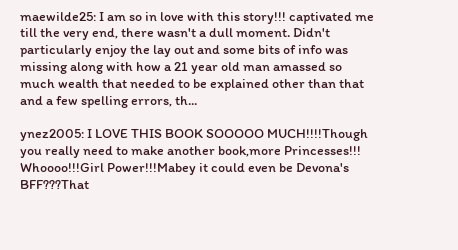maewilde25: I am so in love with this story!!! captivated me till the very end, there wasn't a dull moment. Didn't particularly enjoy the lay out and some bits of info was missing along with how a 21 year old man amassed so much wealth that needed to be explained other than that and a few spelling errors, th...

ynez2005: I LOVE THIS BOOK SOOOOO MUCH!!!!Though you really need to make another book,more Princesses!!! Whoooo!!!Girl Power!!!Mabey it could even be Devona's BFF???That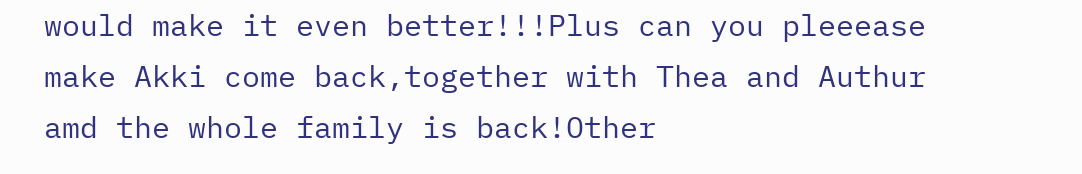would make it even better!!!Plus can you pleeease make Akki come back,together with Thea and Authur amd the whole family is back!Other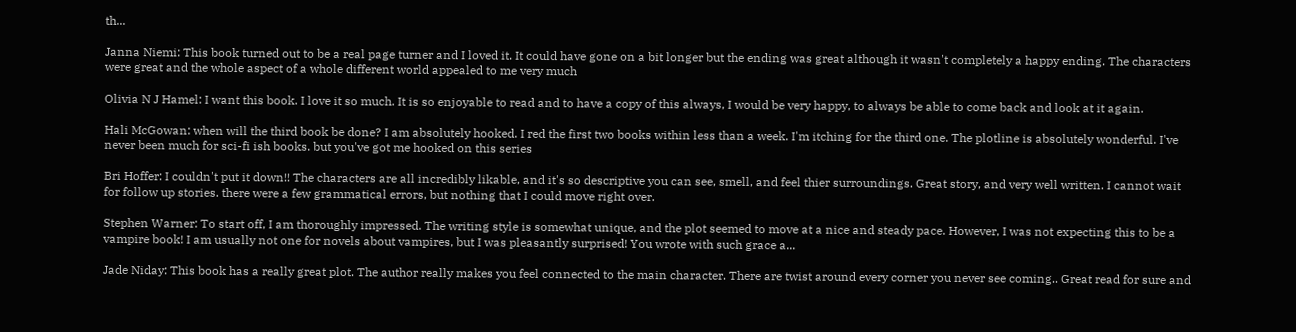th...

Janna Niemi: This book turned out to be a real page turner and I loved it. It could have gone on a bit longer but the ending was great although it wasn't completely a happy ending. The characters were great and the whole aspect of a whole different world appealed to me very much

Olivia N J Hamel: I want this book. I love it so much. It is so enjoyable to read and to have a copy of this always, I would be very happy, to always be able to come back and look at it again.

Hali McGowan: when will the third book be done? I am absolutely hooked. I red the first two books within less than a week. I'm itching for the third one. The plotline is absolutely wonderful. I've never been much for sci-fi ish books. but you've got me hooked on this series

Bri Hoffer: I couldn't put it down!! The characters are all incredibly likable, and it's so descriptive you can see, smell, and feel thier surroundings. Great story, and very well written. I cannot wait for follow up stories. there were a few grammatical errors, but nothing that I could move right over.

Stephen Warner: To start off, I am thoroughly impressed. The writing style is somewhat unique, and the plot seemed to move at a nice and steady pace. However, I was not expecting this to be a vampire book! I am usually not one for novels about vampires, but I was pleasantly surprised! You wrote with such grace a...

Jade Niday: This book has a really great plot. The author really makes you feel connected to the main character. There are twist around every corner you never see coming.. Great read for sure and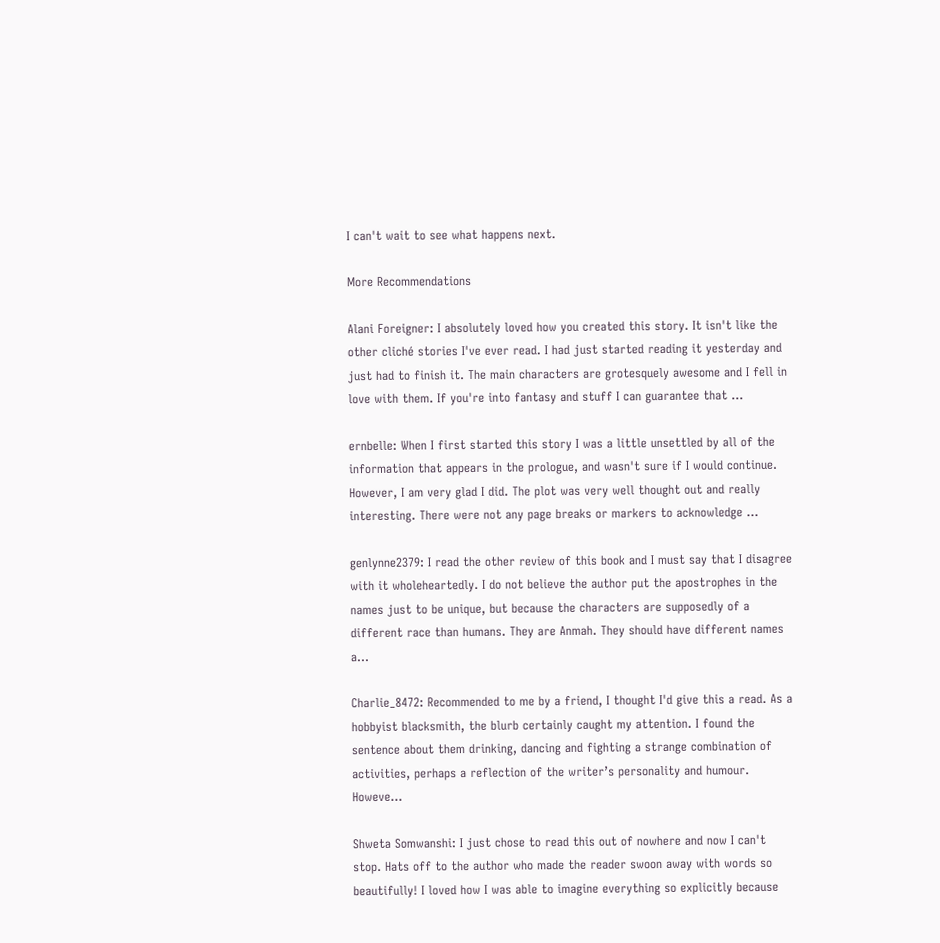I can't wait to see what happens next.

More Recommendations

Alani Foreigner: I absolutely loved how you created this story. It isn't like the other cliché stories I've ever read. I had just started reading it yesterday and just had to finish it. The main characters are grotesquely awesome and I fell in love with them. If you're into fantasy and stuff I can guarantee that ...

ernbelle: When I first started this story I was a little unsettled by all of the information that appears in the prologue, and wasn't sure if I would continue. However, I am very glad I did. The plot was very well thought out and really interesting. There were not any page breaks or markers to acknowledge ...

genlynne2379: I read the other review of this book and I must say that I disagree with it wholeheartedly. I do not believe the author put the apostrophes in the names just to be unique, but because the characters are supposedly of a different race than humans. They are Anmah. They should have different names a...

Charlie_8472: Recommended to me by a friend, I thought I'd give this a read. As a hobbyist blacksmith, the blurb certainly caught my attention. I found the sentence about them drinking, dancing and fighting a strange combination of activities, perhaps a reflection of the writer’s personality and humour. Howeve...

Shweta Somwanshi: I just chose to read this out of nowhere and now I can't stop. Hats off to the author who made the reader swoon away with words so beautifully! I loved how I was able to imagine everything so explicitly because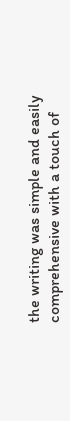the writing was simple and easily comprehensive with a touch of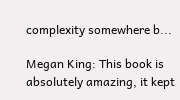complexity somewhere b...

Megan King: This book is absolutely amazing, it kept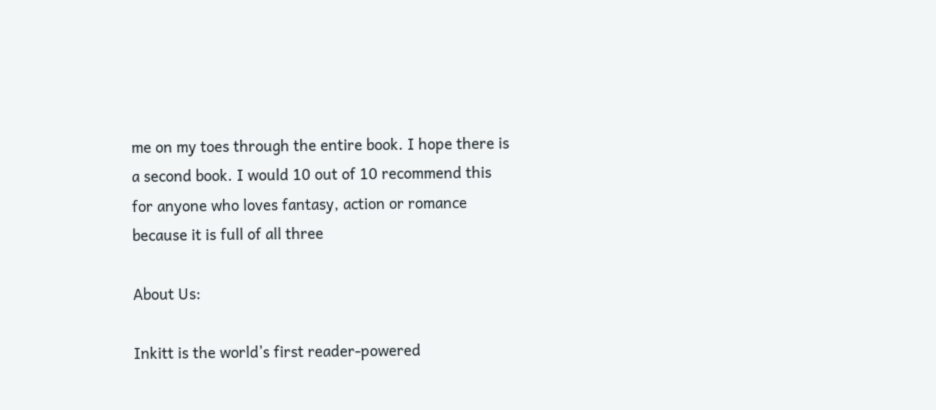me on my toes through the entire book. I hope there is a second book. I would 10 out of 10 recommend this for anyone who loves fantasy, action or romance because it is full of all three

About Us:

Inkitt is the world’s first reader-powered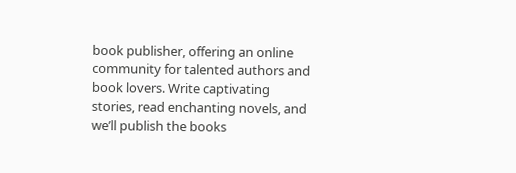book publisher, offering an online community for talented authors and book lovers. Write captivating stories, read enchanting novels, and we’ll publish the books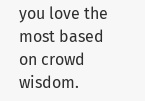you love the most based on crowd wisdom.